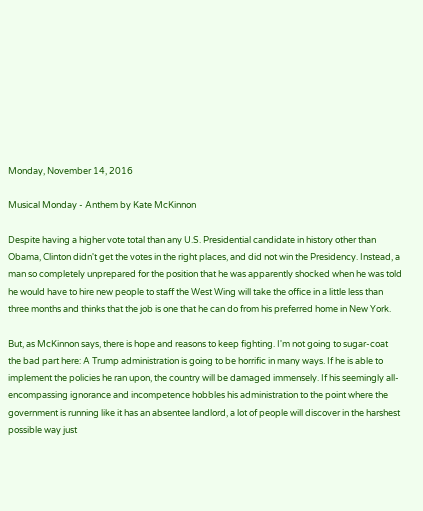Monday, November 14, 2016

Musical Monday - Anthem by Kate McKinnon

Despite having a higher vote total than any U.S. Presidential candidate in history other than Obama, Clinton didn't get the votes in the right places, and did not win the Presidency. Instead, a man so completely unprepared for the position that he was apparently shocked when he was told he would have to hire new people to staff the West Wing will take the office in a little less than three months and thinks that the job is one that he can do from his preferred home in New York.

But, as McKinnon says, there is hope and reasons to keep fighting. I'm not going to sugar-coat the bad part here: A Trump administration is going to be horrific in many ways. If he is able to implement the policies he ran upon, the country will be damaged immensely. If his seemingly all-encompassing ignorance and incompetence hobbles his administration to the point where the government is running like it has an absentee landlord, a lot of people will discover in the harshest possible way just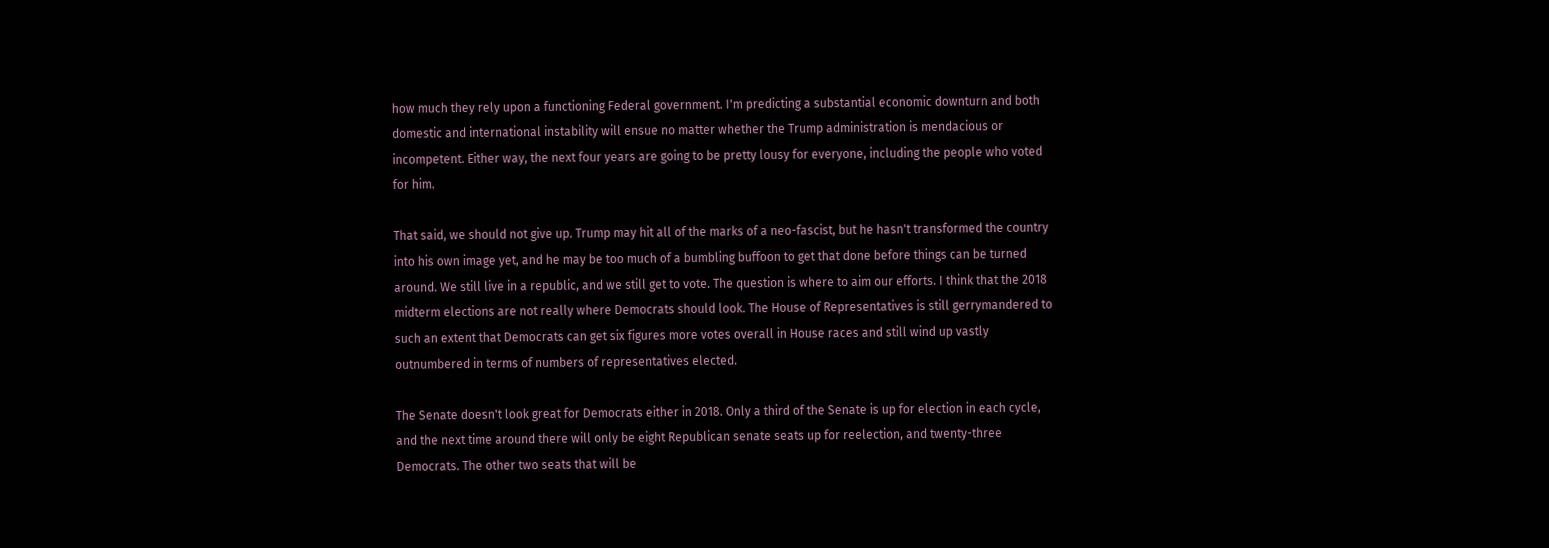how much they rely upon a functioning Federal government. I'm predicting a substantial economic downturn and both domestic and international instability will ensue no matter whether the Trump administration is mendacious or incompetent. Either way, the next four years are going to be pretty lousy for everyone, including the people who voted for him.

That said, we should not give up. Trump may hit all of the marks of a neo-fascist, but he hasn't transformed the country into his own image yet, and he may be too much of a bumbling buffoon to get that done before things can be turned around. We still live in a republic, and we still get to vote. The question is where to aim our efforts. I think that the 2018 midterm elections are not really where Democrats should look. The House of Representatives is still gerrymandered to such an extent that Democrats can get six figures more votes overall in House races and still wind up vastly outnumbered in terms of numbers of representatives elected.

The Senate doesn't look great for Democrats either in 2018. Only a third of the Senate is up for election in each cycle, and the next time around there will only be eight Republican senate seats up for reelection, and twenty-three Democrats. The other two seats that will be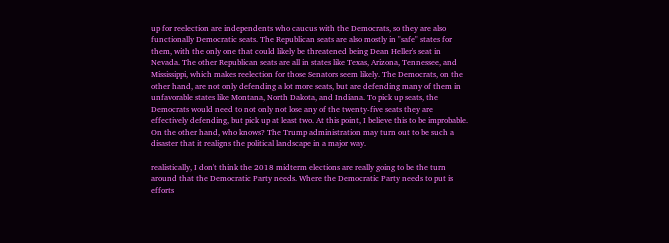up for reelection are independents who caucus with the Democrats, so they are also functionally Democratic seats. The Republican seats are also mostly in "safe" states for them, with the only one that could likely be threatened being Dean Heller's seat in Nevada. The other Republican seats are all in states like Texas, Arizona, Tennessee, and Mississippi, which makes reelection for those Senators seem likely. The Democrats, on the other hand, are not only defending a lot more seats, but are defending many of them in unfavorable states like Montana, North Dakota, and Indiana. To pick up seats, the Democrats would need to not only not lose any of the twenty-five seats they are effectively defending, but pick up at least two. At this point, I believe this to be improbable. On the other hand, who knows? The Trump administration may turn out to be such a disaster that it realigns the political landscape in a major way.

realistically, I don't think the 2018 midterm elections are really going to be the turn around that the Democratic Party needs. Where the Democratic Party needs to put is efforts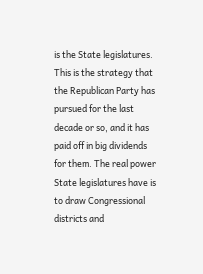is the State legislatures. This is the strategy that the Republican Party has pursued for the last decade or so, and it has paid off in big dividends for them. The real power State legislatures have is to draw Congressional districts and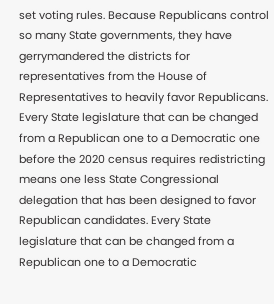set voting rules. Because Republicans control so many State governments, they have gerrymandered the districts for representatives from the House of Representatives to heavily favor Republicans. Every State legislature that can be changed from a Republican one to a Democratic one before the 2020 census requires redistricting means one less State Congressional delegation that has been designed to favor Republican candidates. Every State legislature that can be changed from a Republican one to a Democratic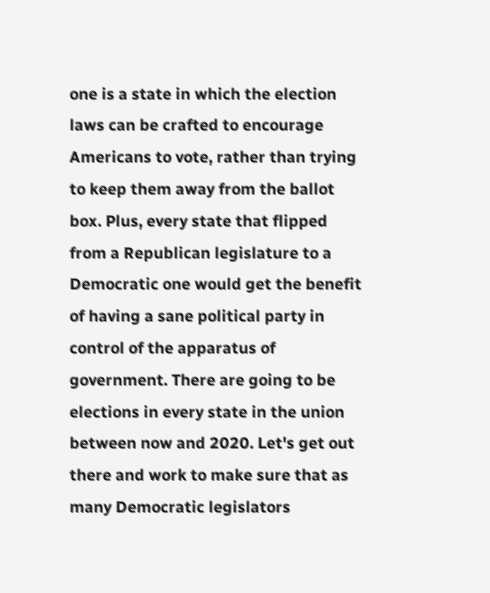one is a state in which the election laws can be crafted to encourage Americans to vote, rather than trying to keep them away from the ballot box. Plus, every state that flipped from a Republican legislature to a Democratic one would get the benefit of having a sane political party in control of the apparatus of government. There are going to be elections in every state in the union between now and 2020. Let's get out there and work to make sure that as many Democratic legislators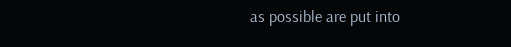as possible are put into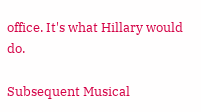office. It's what Hillary would do.

Subsequent Musical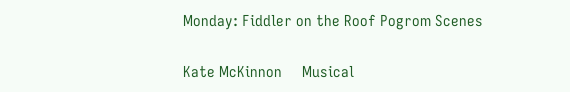Monday: Fiddler on the Roof Pogrom Scenes

Kate McKinnon     Musical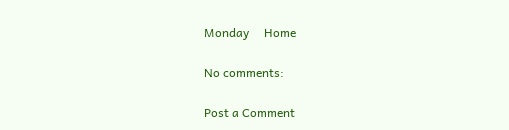Monday     Home

No comments:

Post a Comment